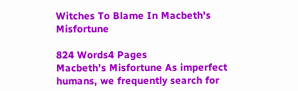Witches To Blame In Macbeth's Misfortune

824 Words4 Pages
Macbeth’s Misfortune As imperfect humans, we frequently search for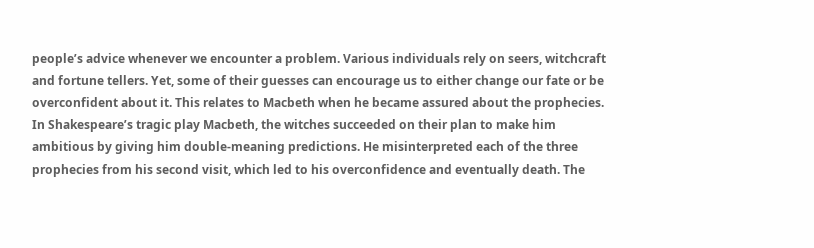people’s advice whenever we encounter a problem. Various individuals rely on seers, witchcraft and fortune tellers. Yet, some of their guesses can encourage us to either change our fate or be overconfident about it. This relates to Macbeth when he became assured about the prophecies. In Shakespeare’s tragic play Macbeth, the witches succeeded on their plan to make him ambitious by giving him double-meaning predictions. He misinterpreted each of the three prophecies from his second visit, which led to his overconfidence and eventually death. The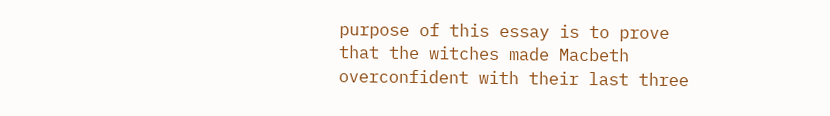purpose of this essay is to prove that the witches made Macbeth overconfident with their last three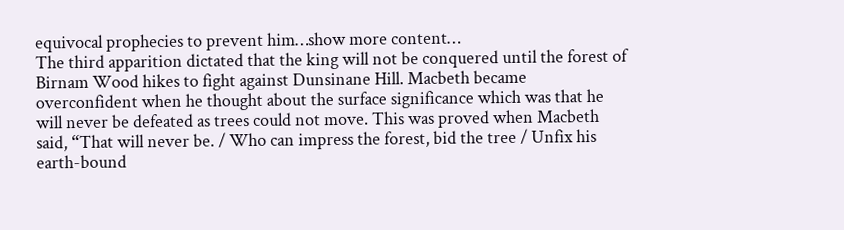equivocal prophecies to prevent him…show more content…
The third apparition dictated that the king will not be conquered until the forest of Birnam Wood hikes to fight against Dunsinane Hill. Macbeth became overconfident when he thought about the surface significance which was that he will never be defeated as trees could not move. This was proved when Macbeth said, “That will never be. / Who can impress the forest, bid the tree / Unfix his earth-bound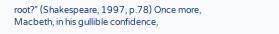root?” (Shakespeare, 1997, p.78) Once more, Macbeth, in his gullible confidence,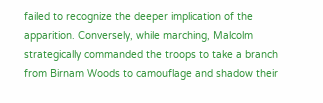failed to recognize the deeper implication of the apparition. Conversely, while marching, Malcolm strategically commanded the troops to take a branch from Birnam Woods to camouflage and shadow their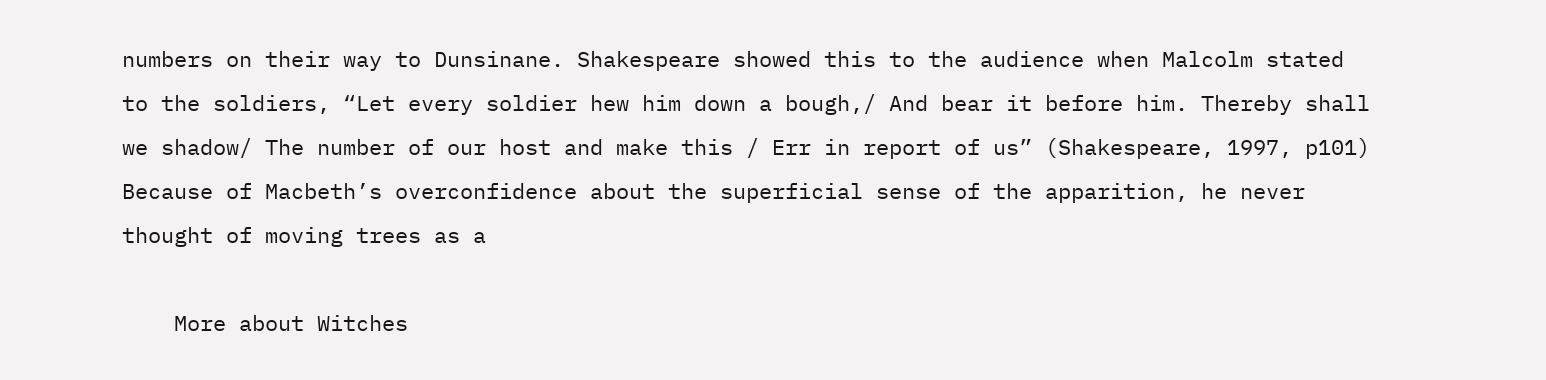numbers on their way to Dunsinane. Shakespeare showed this to the audience when Malcolm stated to the soldiers, “Let every soldier hew him down a bough,/ And bear it before him. Thereby shall we shadow/ The number of our host and make this / Err in report of us” (Shakespeare, 1997, p101) Because of Macbeth’s overconfidence about the superficial sense of the apparition, he never thought of moving trees as a

    More about Witches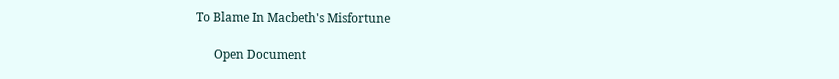To Blame In Macbeth's Misfortune

      Open Document